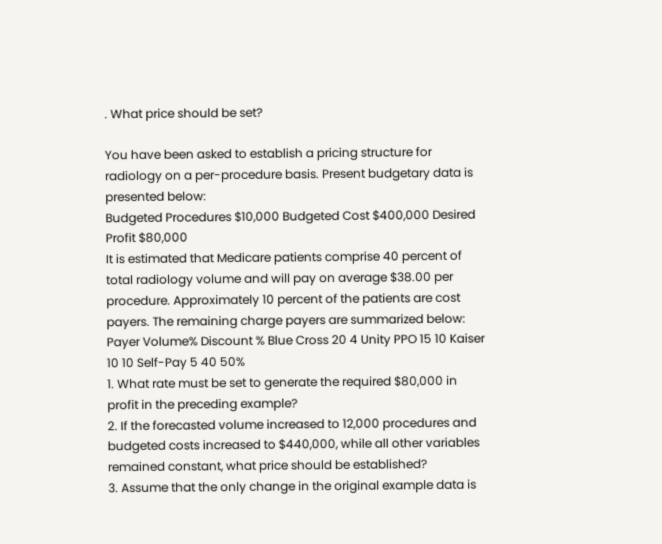. What price should be set?

You have been asked to establish a pricing structure for
radiology on a per-procedure basis. Present budgetary data is
presented below:
Budgeted Procedures $10,000 Budgeted Cost $400,000 Desired
Profit $80,000
It is estimated that Medicare patients comprise 40 percent of
total radiology volume and will pay on average $38.00 per
procedure. Approximately 10 percent of the patients are cost
payers. The remaining charge payers are summarized below:
Payer Volume% Discount % Blue Cross 20 4 Unity PPO 15 10 Kaiser
10 10 Self-Pay 5 40 50%
1. What rate must be set to generate the required $80,000 in
profit in the preceding example?
2. If the forecasted volume increased to 12,000 procedures and
budgeted costs increased to $440,000, while all other variables
remained constant, what price should be established?
3. Assume that the only change in the original example data is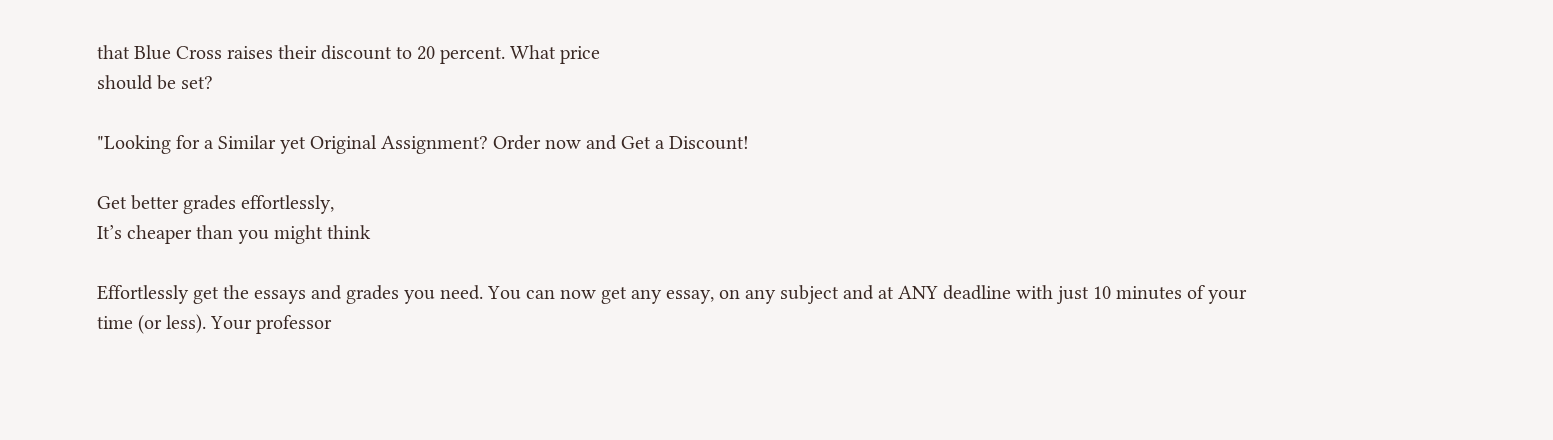that Blue Cross raises their discount to 20 percent. What price
should be set?

"Looking for a Similar yet Original Assignment? Order now and Get a Discount!

Get better grades effortlessly,
It’s cheaper than you might think

Effortlessly get the essays and grades you need. You can now get any essay, on any subject and at ANY deadline with just 10 minutes of your time (or less). Your professor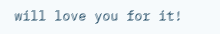will love you for it!